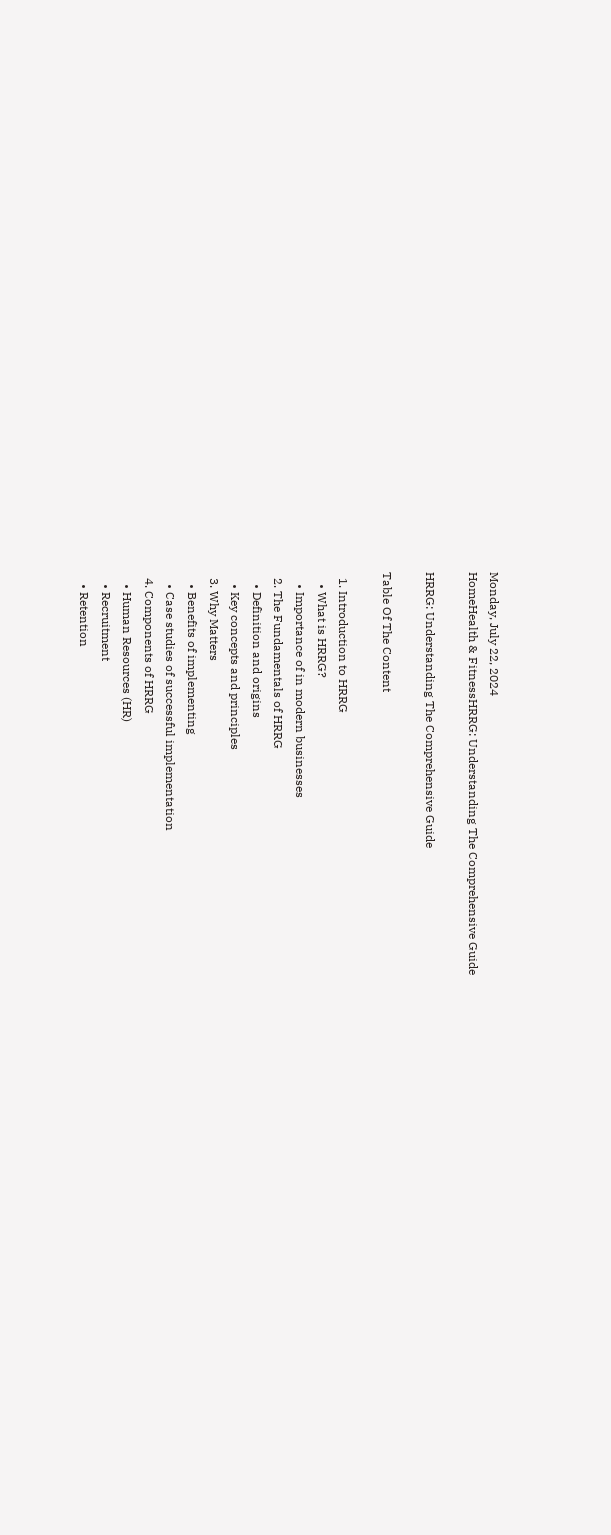Monday, July 22, 2024
HomeHealth & FitnessHRRG: Understanding The Comprehensive Guide

HRRG: Understanding The Comprehensive Guide

Table Of The Content

  1. Introduction to HRRG
    • What is HRRG?
    • Importance of in modern businesses
  2. The Fundamentals of HRRG
    • Definition and origins
    • Key concepts and principles
  3. Why Matters
    • Benefits of implementing
    • Case studies of successful implementation
  4. Components of HRRG
    • Human Resources (HR)
    • Recruitment
    • Retention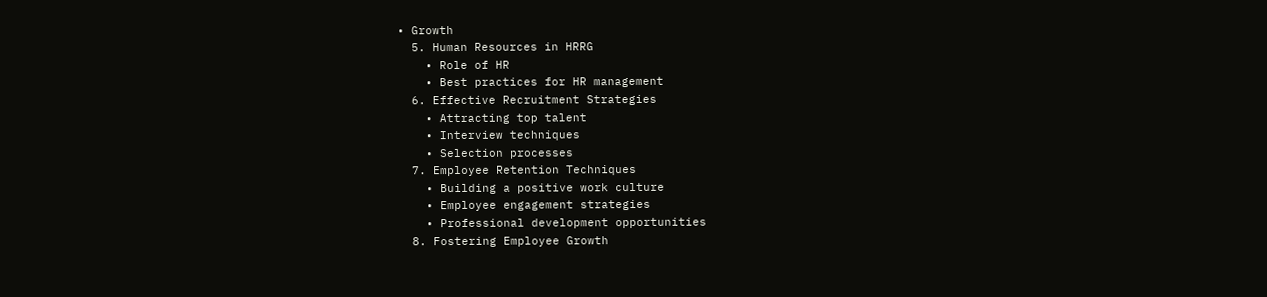• Growth
  5. Human Resources in HRRG
    • Role of HR
    • Best practices for HR management
  6. Effective Recruitment Strategies
    • Attracting top talent
    • Interview techniques
    • Selection processes
  7. Employee Retention Techniques
    • Building a positive work culture
    • Employee engagement strategies
    • Professional development opportunities
  8. Fostering Employee Growth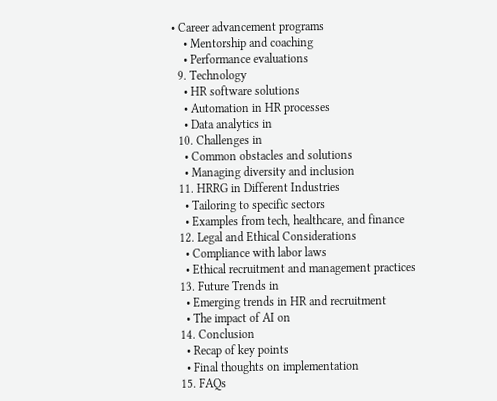• Career advancement programs
    • Mentorship and coaching
    • Performance evaluations
  9. Technology
    • HR software solutions
    • Automation in HR processes
    • Data analytics in
  10. Challenges in
    • Common obstacles and solutions
    • Managing diversity and inclusion
  11. HRRG in Different Industries
    • Tailoring to specific sectors
    • Examples from tech, healthcare, and finance
  12. Legal and Ethical Considerations
    • Compliance with labor laws
    • Ethical recruitment and management practices
  13. Future Trends in
    • Emerging trends in HR and recruitment
    • The impact of AI on
  14. Conclusion
    • Recap of key points
    • Final thoughts on implementation
  15. FAQs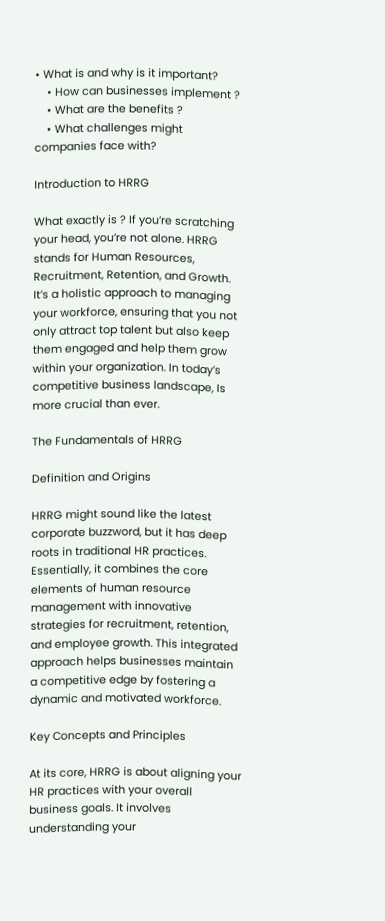• What is and why is it important?
    • How can businesses implement ?
    • What are the benefits ?
    • What challenges might companies face with?

Introduction to HRRG

What exactly is ? If you’re scratching your head, you’re not alone. HRRG stands for Human Resources, Recruitment, Retention, and Growth. It’s a holistic approach to managing your workforce, ensuring that you not only attract top talent but also keep them engaged and help them grow within your organization. In today’s competitive business landscape, Is more crucial than ever.

The Fundamentals of HRRG

Definition and Origins

HRRG might sound like the latest corporate buzzword, but it has deep roots in traditional HR practices. Essentially, it combines the core elements of human resource management with innovative strategies for recruitment, retention, and employee growth. This integrated approach helps businesses maintain a competitive edge by fostering a dynamic and motivated workforce.

Key Concepts and Principles

At its core, HRRG is about aligning your HR practices with your overall business goals. It involves understanding your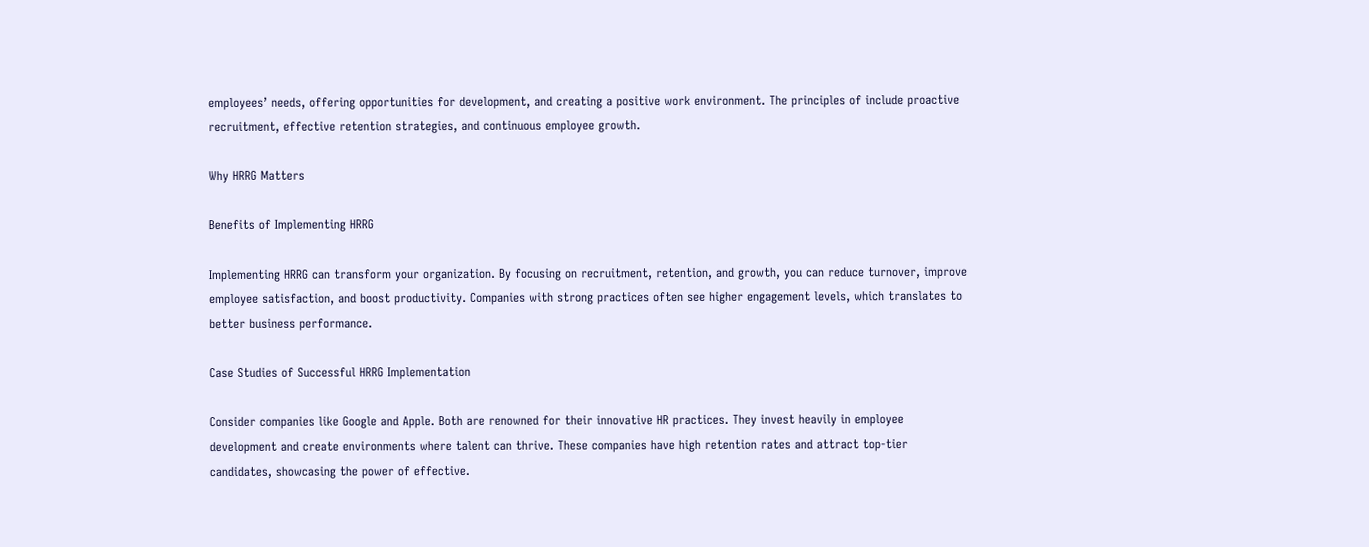employees’ needs, offering opportunities for development, and creating a positive work environment. The principles of include proactive recruitment, effective retention strategies, and continuous employee growth.

Why HRRG Matters

Benefits of Implementing HRRG

Implementing HRRG can transform your organization. By focusing on recruitment, retention, and growth, you can reduce turnover, improve employee satisfaction, and boost productivity. Companies with strong practices often see higher engagement levels, which translates to better business performance.

Case Studies of Successful HRRG Implementation

Consider companies like Google and Apple. Both are renowned for their innovative HR practices. They invest heavily in employee development and create environments where talent can thrive. These companies have high retention rates and attract top-tier candidates, showcasing the power of effective.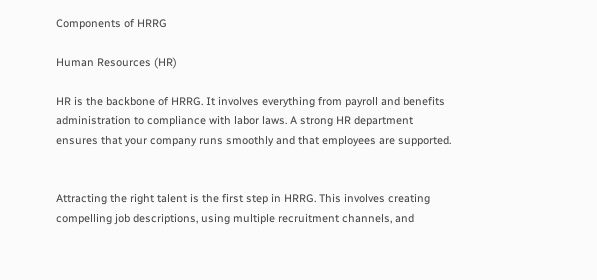Components of HRRG

Human Resources (HR)

HR is the backbone of HRRG. It involves everything from payroll and benefits administration to compliance with labor laws. A strong HR department ensures that your company runs smoothly and that employees are supported.


Attracting the right talent is the first step in HRRG. This involves creating compelling job descriptions, using multiple recruitment channels, and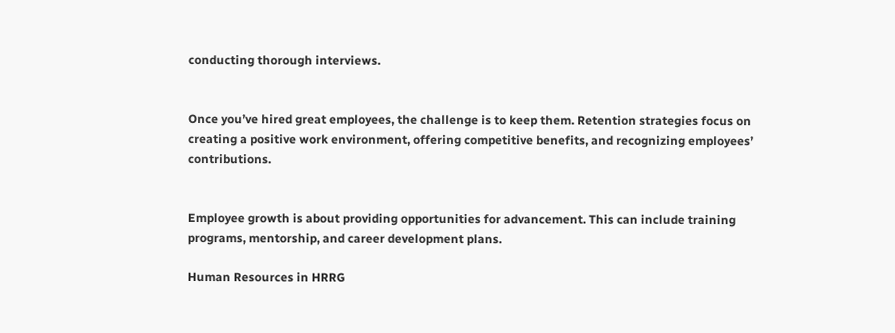conducting thorough interviews.


Once you’ve hired great employees, the challenge is to keep them. Retention strategies focus on creating a positive work environment, offering competitive benefits, and recognizing employees’ contributions.


Employee growth is about providing opportunities for advancement. This can include training programs, mentorship, and career development plans.

Human Resources in HRRG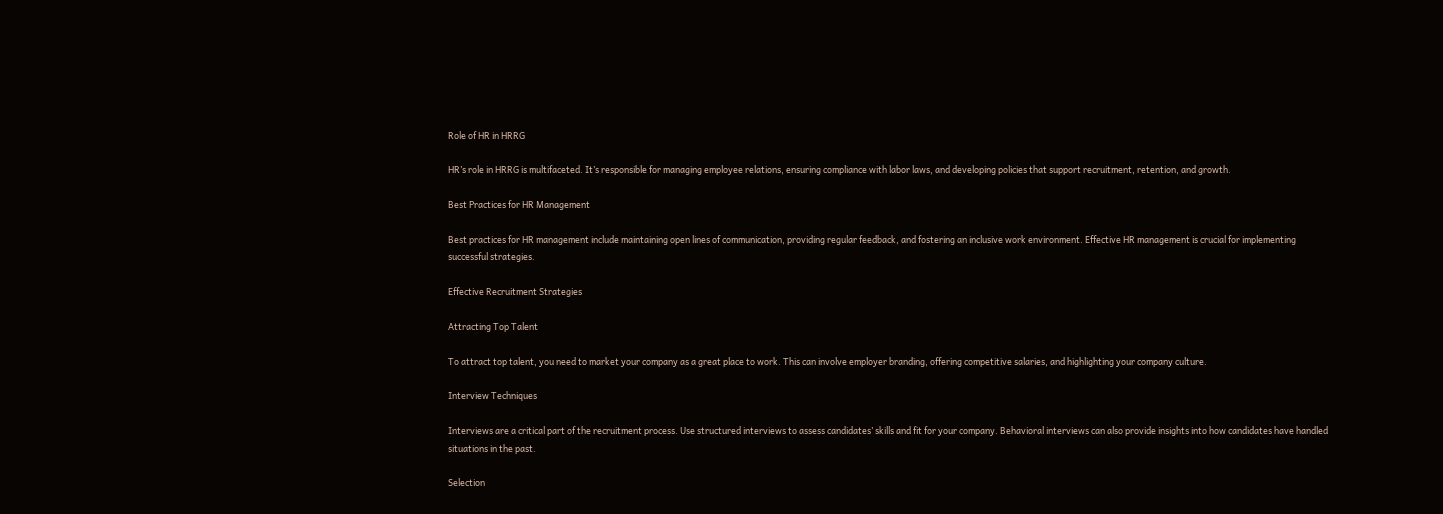Role of HR in HRRG

HR’s role in HRRG is multifaceted. It’s responsible for managing employee relations, ensuring compliance with labor laws, and developing policies that support recruitment, retention, and growth.

Best Practices for HR Management

Best practices for HR management include maintaining open lines of communication, providing regular feedback, and fostering an inclusive work environment. Effective HR management is crucial for implementing successful strategies.

Effective Recruitment Strategies

Attracting Top Talent

To attract top talent, you need to market your company as a great place to work. This can involve employer branding, offering competitive salaries, and highlighting your company culture.

Interview Techniques

Interviews are a critical part of the recruitment process. Use structured interviews to assess candidates’ skills and fit for your company. Behavioral interviews can also provide insights into how candidates have handled situations in the past.

Selection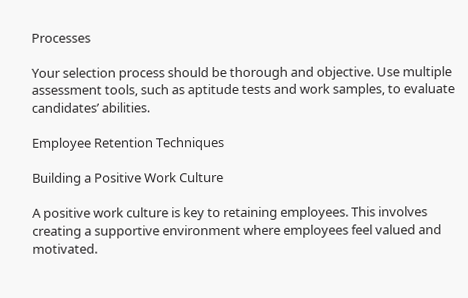Processes

Your selection process should be thorough and objective. Use multiple assessment tools, such as aptitude tests and work samples, to evaluate candidates’ abilities.

Employee Retention Techniques

Building a Positive Work Culture

A positive work culture is key to retaining employees. This involves creating a supportive environment where employees feel valued and motivated.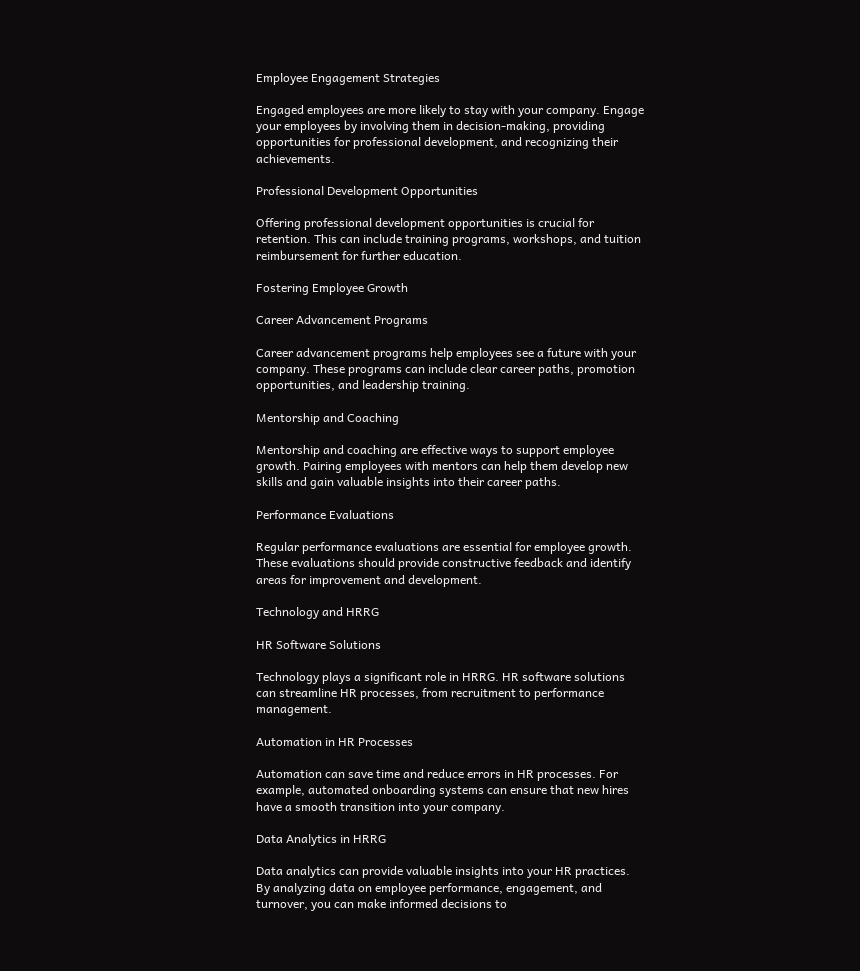Employee Engagement Strategies

Engaged employees are more likely to stay with your company. Engage your employees by involving them in decision-making, providing opportunities for professional development, and recognizing their achievements.

Professional Development Opportunities

Offering professional development opportunities is crucial for retention. This can include training programs, workshops, and tuition reimbursement for further education.

Fostering Employee Growth

Career Advancement Programs

Career advancement programs help employees see a future with your company. These programs can include clear career paths, promotion opportunities, and leadership training.

Mentorship and Coaching

Mentorship and coaching are effective ways to support employee growth. Pairing employees with mentors can help them develop new skills and gain valuable insights into their career paths.

Performance Evaluations

Regular performance evaluations are essential for employee growth. These evaluations should provide constructive feedback and identify areas for improvement and development.

Technology and HRRG

HR Software Solutions

Technology plays a significant role in HRRG. HR software solutions can streamline HR processes, from recruitment to performance management.

Automation in HR Processes

Automation can save time and reduce errors in HR processes. For example, automated onboarding systems can ensure that new hires have a smooth transition into your company.

Data Analytics in HRRG

Data analytics can provide valuable insights into your HR practices. By analyzing data on employee performance, engagement, and turnover, you can make informed decisions to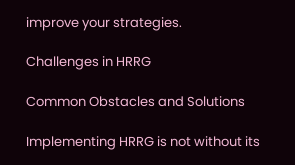improve your strategies.

Challenges in HRRG

Common Obstacles and Solutions

Implementing HRRG is not without its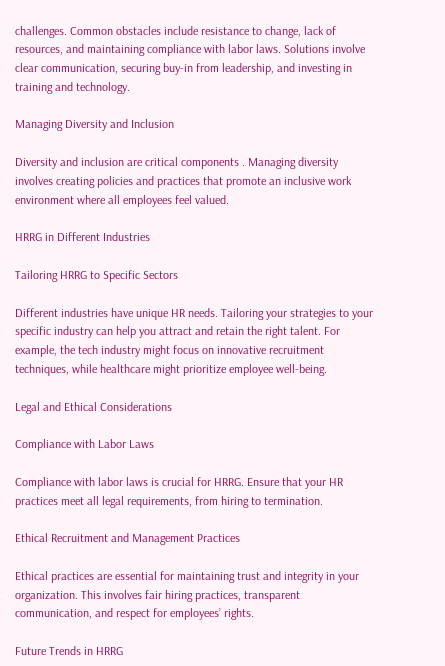challenges. Common obstacles include resistance to change, lack of resources, and maintaining compliance with labor laws. Solutions involve clear communication, securing buy-in from leadership, and investing in training and technology.

Managing Diversity and Inclusion

Diversity and inclusion are critical components . Managing diversity involves creating policies and practices that promote an inclusive work environment where all employees feel valued.

HRRG in Different Industries

Tailoring HRRG to Specific Sectors

Different industries have unique HR needs. Tailoring your strategies to your specific industry can help you attract and retain the right talent. For example, the tech industry might focus on innovative recruitment techniques, while healthcare might prioritize employee well-being.

Legal and Ethical Considerations

Compliance with Labor Laws

Compliance with labor laws is crucial for HRRG. Ensure that your HR practices meet all legal requirements, from hiring to termination.

Ethical Recruitment and Management Practices

Ethical practices are essential for maintaining trust and integrity in your organization. This involves fair hiring practices, transparent communication, and respect for employees’ rights.

Future Trends in HRRG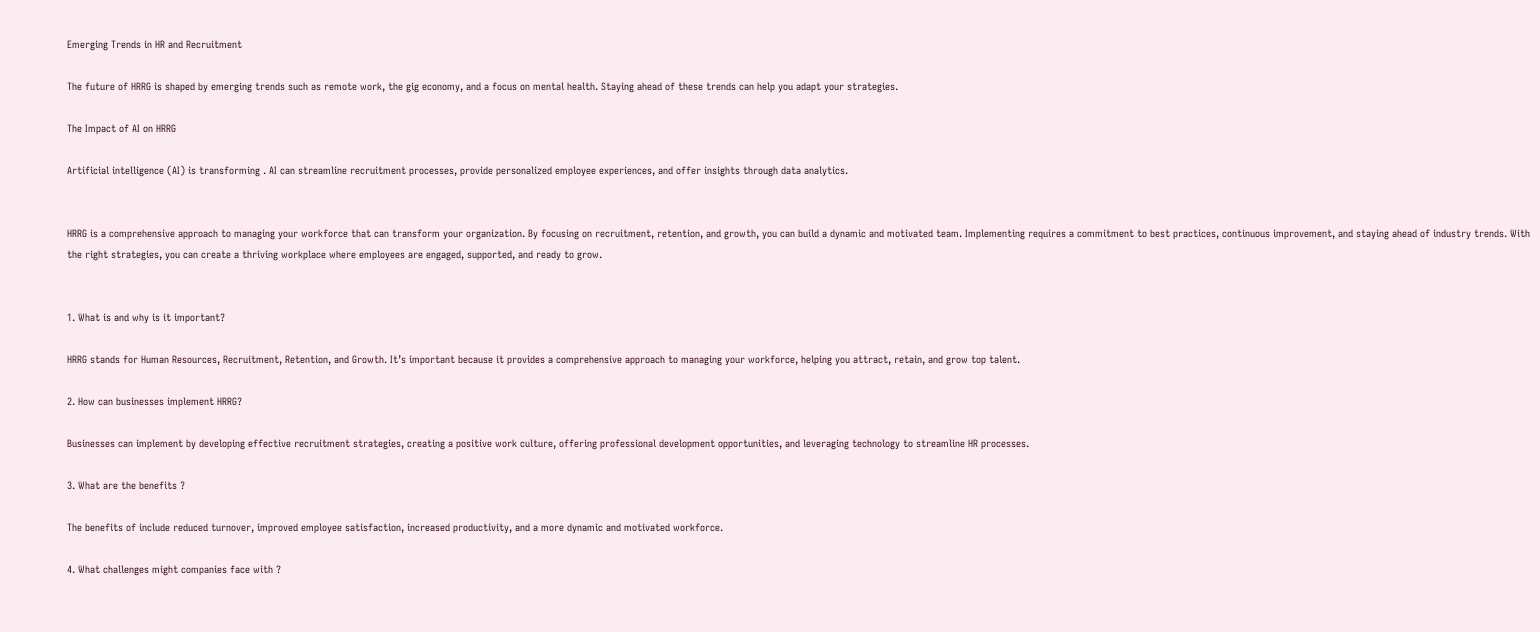Emerging Trends in HR and Recruitment

The future of HRRG is shaped by emerging trends such as remote work, the gig economy, and a focus on mental health. Staying ahead of these trends can help you adapt your strategies.

The Impact of AI on HRRG

Artificial intelligence (AI) is transforming . AI can streamline recruitment processes, provide personalized employee experiences, and offer insights through data analytics.


HRRG is a comprehensive approach to managing your workforce that can transform your organization. By focusing on recruitment, retention, and growth, you can build a dynamic and motivated team. Implementing requires a commitment to best practices, continuous improvement, and staying ahead of industry trends. With the right strategies, you can create a thriving workplace where employees are engaged, supported, and ready to grow.


1. What is and why is it important?

HRRG stands for Human Resources, Recruitment, Retention, and Growth. It’s important because it provides a comprehensive approach to managing your workforce, helping you attract, retain, and grow top talent.

2. How can businesses implement HRRG?

Businesses can implement by developing effective recruitment strategies, creating a positive work culture, offering professional development opportunities, and leveraging technology to streamline HR processes.

3. What are the benefits ?

The benefits of include reduced turnover, improved employee satisfaction, increased productivity, and a more dynamic and motivated workforce.

4. What challenges might companies face with ?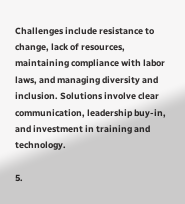Challenges include resistance to change, lack of resources, maintaining compliance with labor laws, and managing diversity and inclusion. Solutions involve clear communication, leadership buy-in, and investment in training and technology.

5.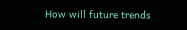How will future trends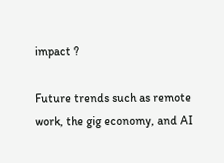impact ?

Future trends such as remote work, the gig economy, and AI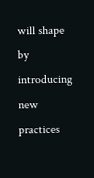will shape by introducing new practices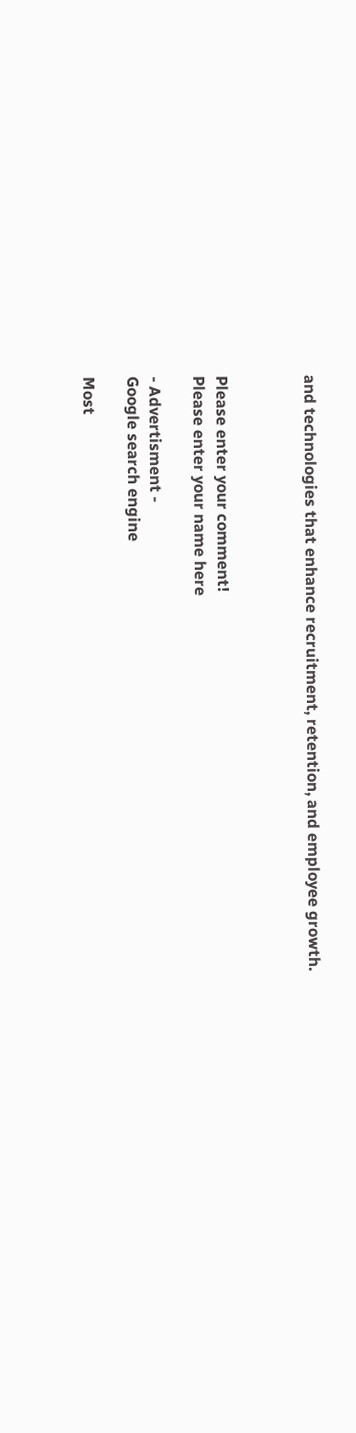and technologies that enhance recruitment, retention, and employee growth.



Please enter your comment!
Please enter your name here

- Advertisment -
Google search engine

Most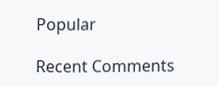Popular

Recent Comments